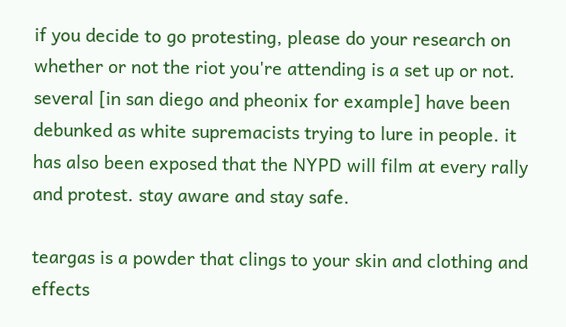if you decide to go protesting, please do your research on whether or not the riot you're attending is a set up or not. several [in san diego and pheonix for example] have been debunked as white supremacists trying to lure in people. it has also been exposed that the NYPD will film at every rally and protest. stay aware and stay safe.

teargas is a powder that clings to your skin and clothing and effects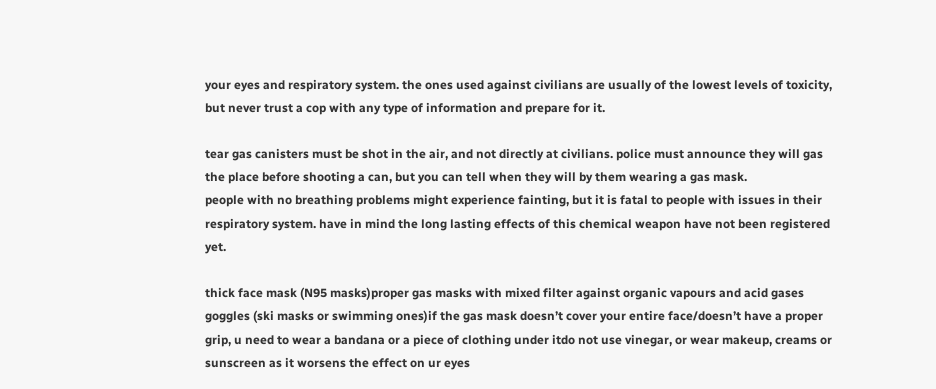your eyes and respiratory system. the ones used against civilians are usually of the lowest levels of toxicity, but never trust a cop with any type of information and prepare for it.

tear gas canisters must be shot in the air, and not directly at civilians. police must announce they will gas the place before shooting a can, but you can tell when they will by them wearing a gas mask.
people with no breathing problems might experience fainting, but it is fatal to people with issues in their respiratory system. have in mind the long lasting effects of this chemical weapon have not been registered yet.

thick face mask (N95 masks)proper gas masks with mixed filter against organic vapours and acid gases goggles (ski masks or swimming ones)if the gas mask doesn’t cover your entire face/doesn’t have a proper grip, u need to wear a bandana or a piece of clothing under itdo not use vinegar, or wear makeup, creams or sunscreen as it worsens the effect on ur eyes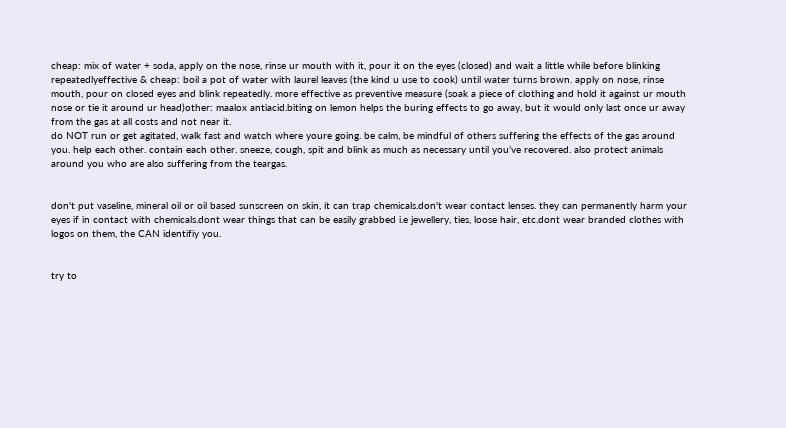cheap: mix of water + soda, apply on the nose, rinse ur mouth with it, pour it on the eyes (closed) and wait a little while before blinking repeatedlyeffective & cheap: boil a pot of water with laurel leaves (the kind u use to cook) until water turns brown. apply on nose, rinse mouth, pour on closed eyes and blink repeatedly. more effective as preventive measure (soak a piece of clothing and hold it against ur mouth nose or tie it around ur head)other: maalox antiacid.biting on lemon helps the buring effects to go away, but it would only last once ur away from the gas at all costs and not near it.
do NOT run or get agitated, walk fast and watch where youre going. be calm, be mindful of others suffering the effects of the gas around you. help each other. contain each other. sneeze, cough, spit and blink as much as necessary until you’ve recovered. also protect animals around you who are also suffering from the teargas.


don't put vaseline, mineral oil or oil based sunscreen on skin, it can trap chemicals.don't wear contact lenses. they can permanently harm your eyes if in contact with chemicals.dont wear things that can be easily grabbed i.e jewellery, ties, loose hair, etc.dont wear branded clothes with logos on them, the CAN identifiy you.


try to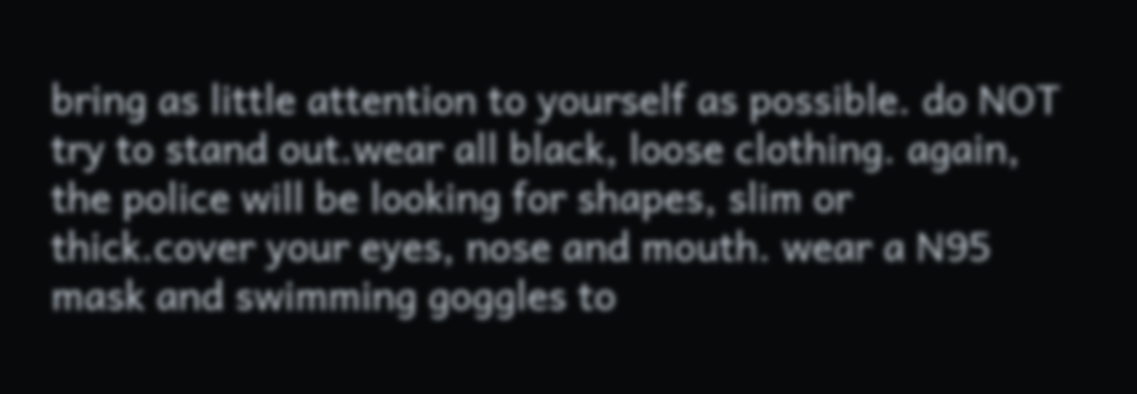bring as little attention to yourself as possible. do NOT try to stand out.wear all black, loose clothing. again, the police will be looking for shapes, slim or thick.cover your eyes, nose and mouth. wear a N95 mask and swimming goggles to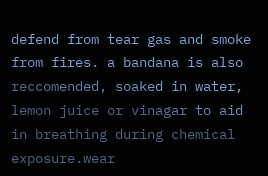defend from tear gas and smoke from fires. a bandana is also reccomended, soaked in water, lemon juice or vinagar to aid in breathing during chemical exposure.wear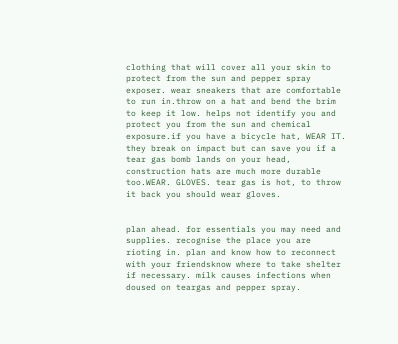clothing that will cover all your skin to protect from the sun and pepper spray exposer. wear sneakers that are comfortable to run in.throw on a hat and bend the brim to keep it low. helps not identify you and protect you from the sun and chemical exposure.if you have a bicycle hat, WEAR IT. they break on impact but can save you if a tear gas bomb lands on your head, construction hats are much more durable too.WEAR. GLOVES. tear gas is hot, to throw it back you should wear gloves.


plan ahead. for essentials you may need and supplies. recognise the place you are rioting in. plan and know how to reconnect with your friendsknow where to take shelter if necessary. milk causes infections when doused on teargas and pepper spray.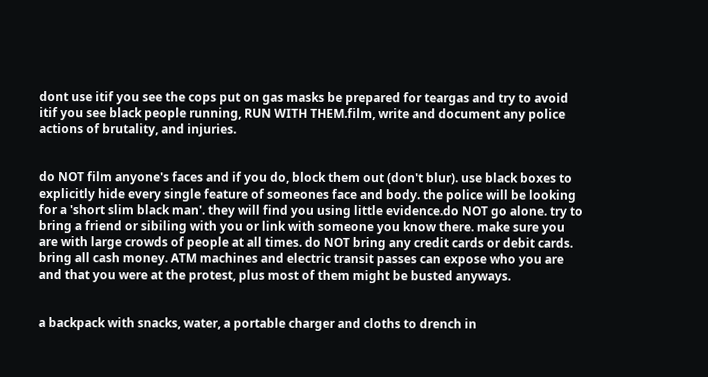dont use itif you see the cops put on gas masks be prepared for teargas and try to avoid itif you see black people running, RUN WITH THEM.film, write and document any police actions of brutality, and injuries.


do NOT film anyone's faces and if you do, block them out (don't blur). use black boxes to explicitly hide every single feature of someones face and body. the police will be looking for a 'short slim black man'. they will find you using little evidence.do NOT go alone. try to bring a friend or sibiling with you or link with someone you know there. make sure you are with large crowds of people at all times. do NOT bring any credit cards or debit cards. bring all cash money. ATM machines and electric transit passes can expose who you are and that you were at the protest, plus most of them might be busted anyways.


a backpack with snacks, water, a portable charger and cloths to drench in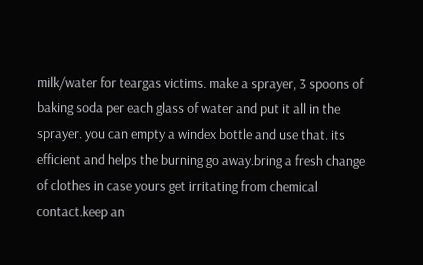milk/water for teargas victims. make a sprayer, 3 spoons of baking soda per each glass of water and put it all in the sprayer. you can empty a windex bottle and use that. its efficient and helps the burning go away.bring a fresh change of clothes in case yours get irritating from chemical contact.keep an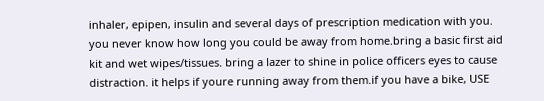inhaler, epipen, insulin and several days of prescription medication with you. you never know how long you could be away from home.bring a basic first aid kit and wet wipes/tissues. bring a lazer to shine in police officers eyes to cause distraction. it helps if youre running away from them.if you have a bike, USE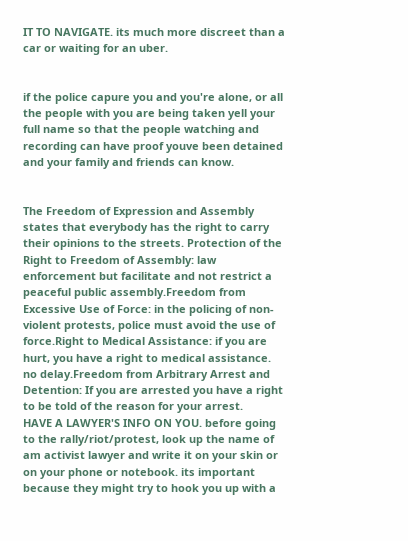IT TO NAVIGATE. its much more discreet than a car or waiting for an uber.


if the police capure you and you're alone, or all the people with you are being taken yell your full name so that the people watching and recording can have proof youve been detained and your family and friends can know.


The Freedom of Expression and Assembly states that everybody has the right to carry their opinions to the streets. Protection of the Right to Freedom of Assembly: law enforcement but facilitate and not restrict a peaceful public assembly.Freedom from Excessive Use of Force: in the policing of non-violent protests, police must avoid the use of force.Right to Medical Assistance: if you are hurt, you have a right to medical assistance. no delay.Freedom from Arbitrary Arrest and Detention: If you are arrested you have a right to be told of the reason for your arrest.
HAVE A LAWYER'S INFO ON YOU. before going to the rally/riot/protest, look up the name of am activist lawyer and write it on your skin or on your phone or notebook. its important because they might try to hook you up with a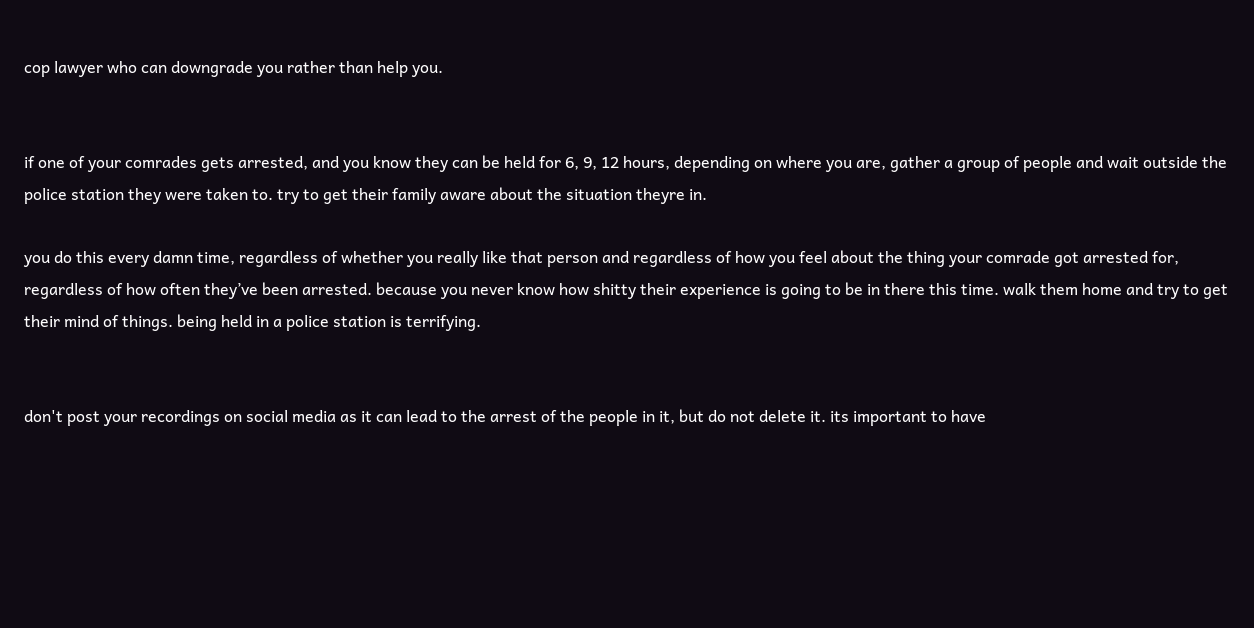cop lawyer who can downgrade you rather than help you.


if one of your comrades gets arrested, and you know they can be held for 6, 9, 12 hours, depending on where you are, gather a group of people and wait outside the police station they were taken to. try to get their family aware about the situation theyre in.

you do this every damn time, regardless of whether you really like that person and regardless of how you feel about the thing your comrade got arrested for, regardless of how often they’ve been arrested. because you never know how shitty their experience is going to be in there this time. walk them home and try to get their mind of things. being held in a police station is terrifying.


don't post your recordings on social media as it can lead to the arrest of the people in it, but do not delete it. its important to have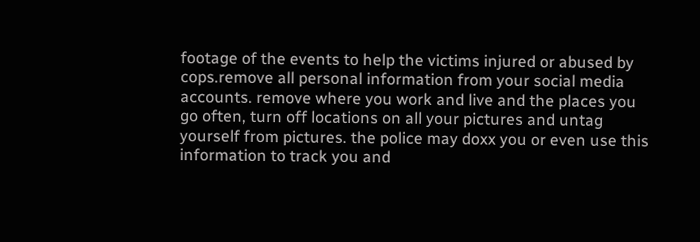footage of the events to help the victims injured or abused by cops.remove all personal information from your social media accounts. remove where you work and live and the places you go often, turn off locations on all your pictures and untag yourself from pictures. the police may doxx you or even use this information to track you and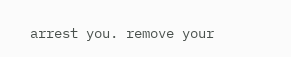arrest you. remove your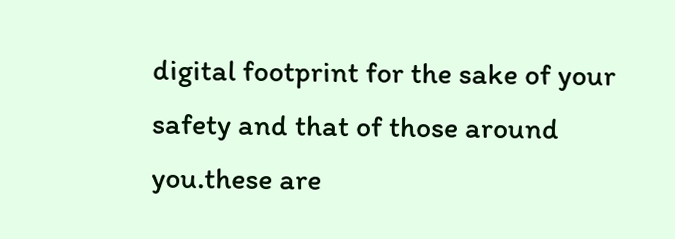digital footprint for the sake of your safety and that of those around you.these are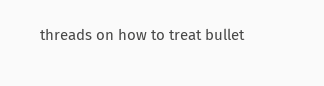threads on how to treat bullet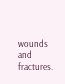wounds and fractures.